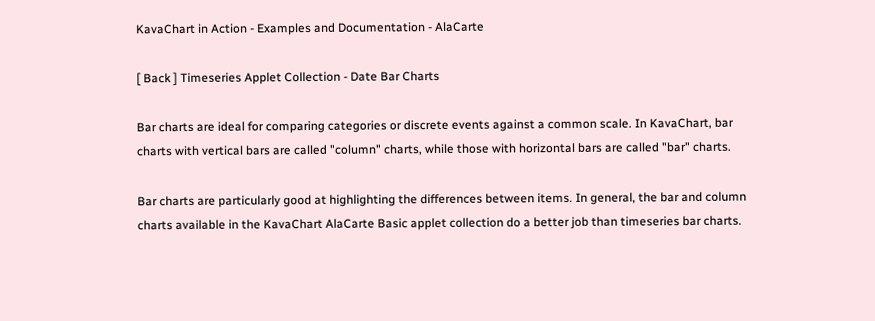KavaChart in Action - Examples and Documentation - AlaCarte

[ Back ] Timeseries Applet Collection - Date Bar Charts

Bar charts are ideal for comparing categories or discrete events against a common scale. In KavaChart, bar charts with vertical bars are called "column" charts, while those with horizontal bars are called "bar" charts.

Bar charts are particularly good at highlighting the differences between items. In general, the bar and column charts available in the KavaChart AlaCarte Basic applet collection do a better job than timeseries bar charts.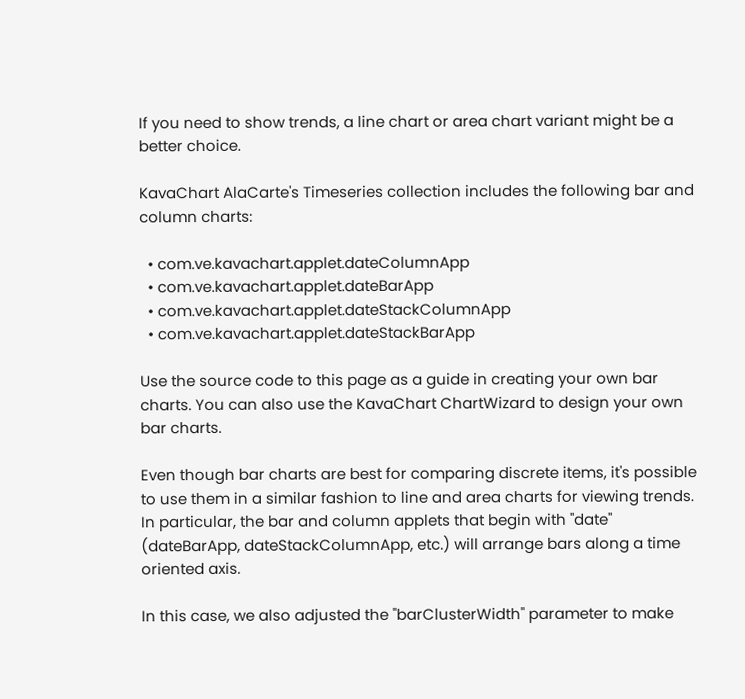If you need to show trends, a line chart or area chart variant might be a better choice.

KavaChart AlaCarte's Timeseries collection includes the following bar and column charts:

  • com.ve.kavachart.applet.dateColumnApp
  • com.ve.kavachart.applet.dateBarApp
  • com.ve.kavachart.applet.dateStackColumnApp
  • com.ve.kavachart.applet.dateStackBarApp

Use the source code to this page as a guide in creating your own bar charts. You can also use the KavaChart ChartWizard to design your own bar charts.

Even though bar charts are best for comparing discrete items, it's possible to use them in a similar fashion to line and area charts for viewing trends. In particular, the bar and column applets that begin with "date" (dateBarApp, dateStackColumnApp, etc.) will arrange bars along a time oriented axis.

In this case, we also adjusted the "barClusterWidth" parameter to make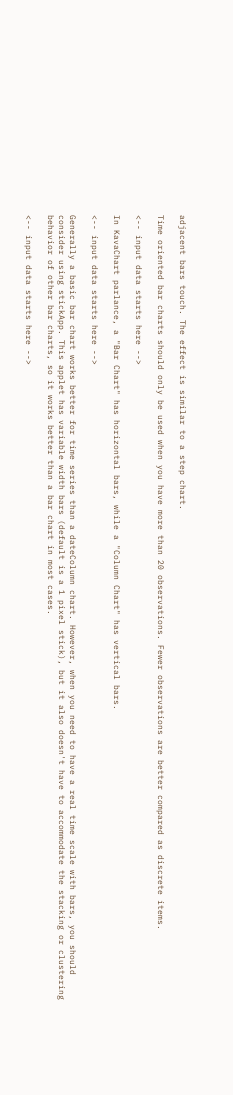adjacent bars touch. The effect is similar to a step chart.

Time oriented bar charts should only be used when you have more than 20 observations. Fewer observations are better compared as discrete items.

<-- input data starts here -->

In KavaChart parlance, a "Bar Chart" has horizontal bars, while a "Column Chart" has vertical bars.

<-- input data starts here -->

Generally a basic bar chart works better for time series than a dateColumn chart. However, when you need to have a real time scale with bars, you should consider using stickApp. This applet has variable width bars (default is a 1 pixel stick), but it also doesn't have to accommodate the stacking or clustering behavior of other bar charts, so it works better than a bar chart in most cases.

<-- input data starts here -->